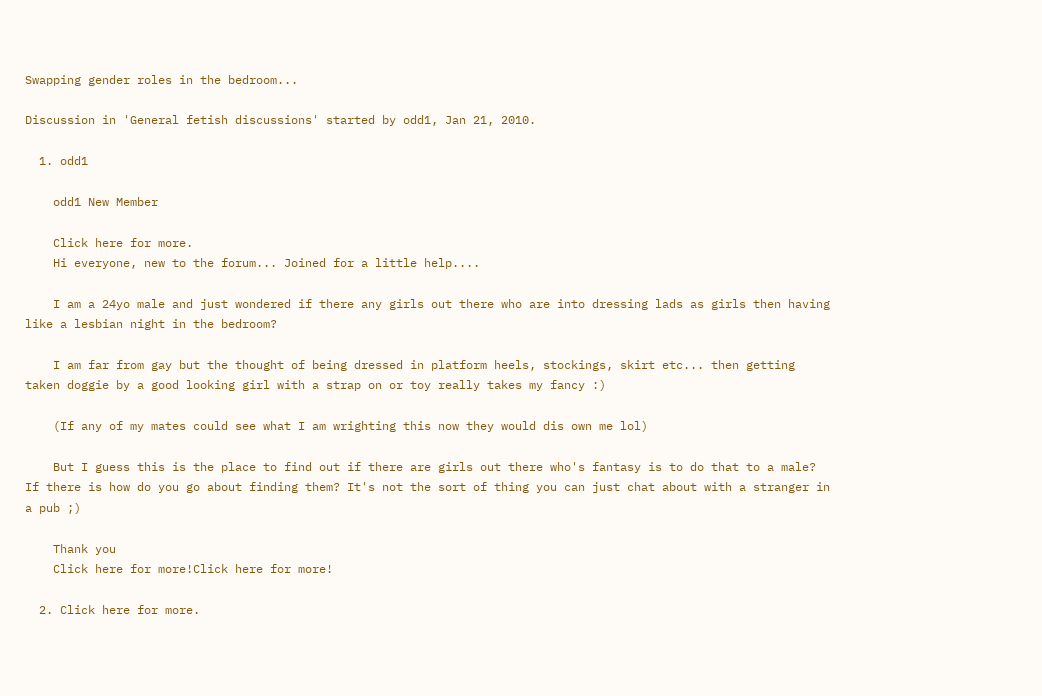Swapping gender roles in the bedroom...

Discussion in 'General fetish discussions' started by odd1, Jan 21, 2010.

  1. odd1

    odd1 New Member

    Click here for more.
    Hi everyone, new to the forum... Joined for a little help....

    I am a 24yo male and just wondered if there any girls out there who are into dressing lads as girls then having like a lesbian night in the bedroom?

    I am far from gay but the thought of being dressed in platform heels, stockings, skirt etc... then getting taken doggie by a good looking girl with a strap on or toy really takes my fancy :)

    (If any of my mates could see what I am wrighting this now they would dis own me lol)

    But I guess this is the place to find out if there are girls out there who's fantasy is to do that to a male? If there is how do you go about finding them? It's not the sort of thing you can just chat about with a stranger in a pub ;)

    Thank you
    Click here for more!Click here for more!

  2. Click here for more.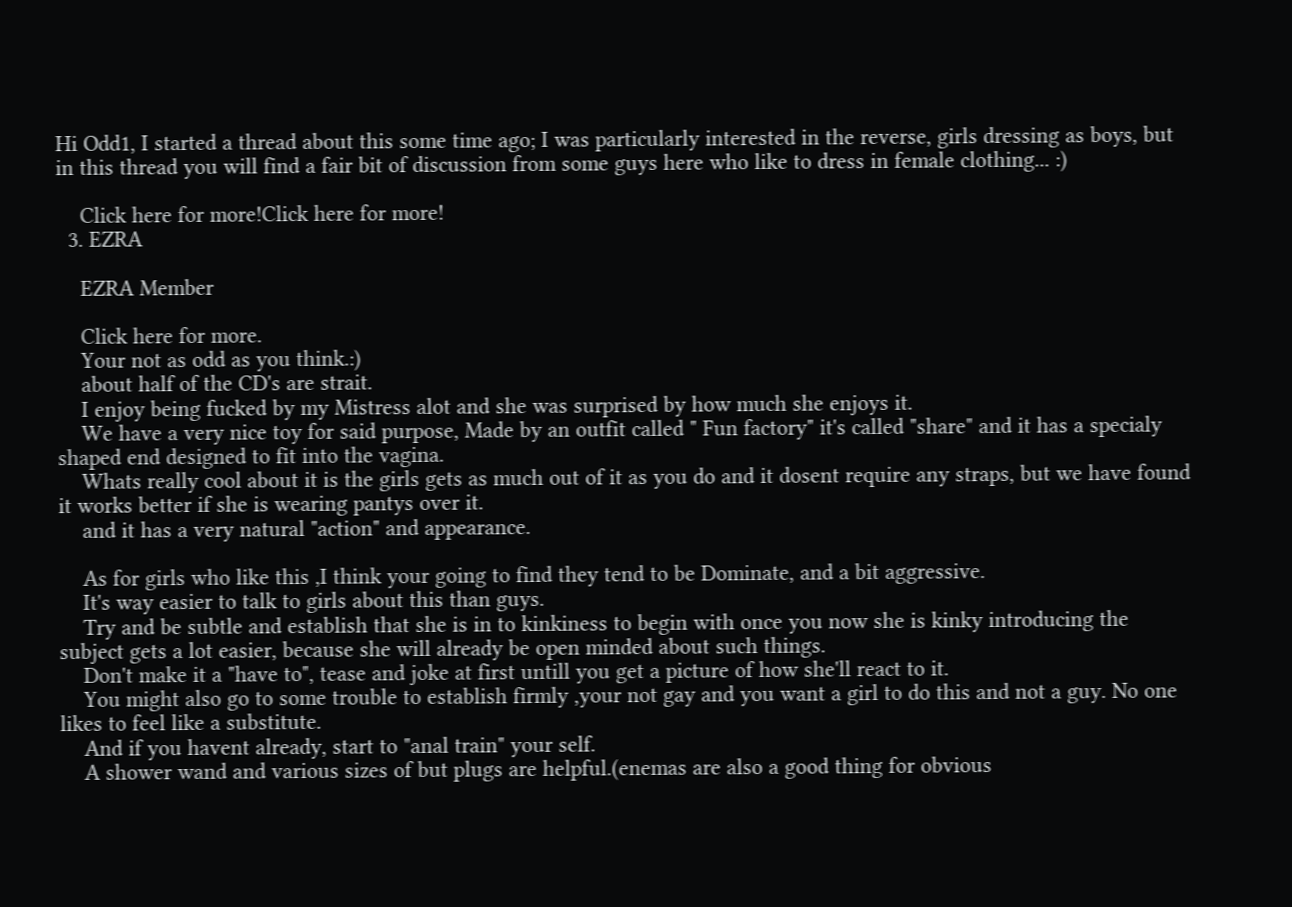Hi Odd1, I started a thread about this some time ago; I was particularly interested in the reverse, girls dressing as boys, but in this thread you will find a fair bit of discussion from some guys here who like to dress in female clothing... :)

    Click here for more!Click here for more!
  3. EZRA

    EZRA Member

    Click here for more.
    Your not as odd as you think.:)
    about half of the CD's are strait.
    I enjoy being fucked by my Mistress alot and she was surprised by how much she enjoys it.
    We have a very nice toy for said purpose, Made by an outfit called " Fun factory" it's called "share" and it has a specialy shaped end designed to fit into the vagina.
    Whats really cool about it is the girls gets as much out of it as you do and it dosent require any straps, but we have found it works better if she is wearing pantys over it.
    and it has a very natural "action" and appearance.

    As for girls who like this ,I think your going to find they tend to be Dominate, and a bit aggressive.
    It's way easier to talk to girls about this than guys.
    Try and be subtle and establish that she is in to kinkiness to begin with once you now she is kinky introducing the subject gets a lot easier, because she will already be open minded about such things.
    Don't make it a "have to", tease and joke at first untill you get a picture of how she'll react to it.
    You might also go to some trouble to establish firmly ,your not gay and you want a girl to do this and not a guy. No one likes to feel like a substitute.
    And if you havent already, start to "anal train" your self.
    A shower wand and various sizes of but plugs are helpful.(enemas are also a good thing for obvious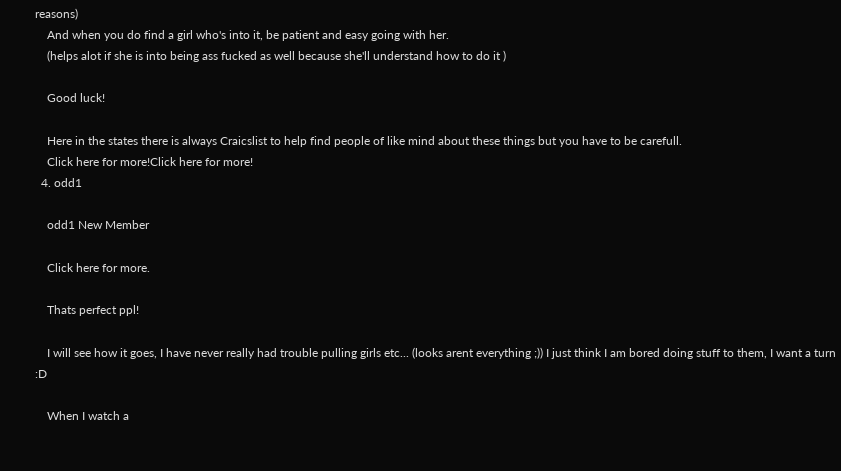reasons)
    And when you do find a girl who's into it, be patient and easy going with her.
    (helps alot if she is into being ass fucked as well because she'll understand how to do it )

    Good luck!

    Here in the states there is always Craicslist to help find people of like mind about these things but you have to be carefull.
    Click here for more!Click here for more!
  4. odd1

    odd1 New Member

    Click here for more.

    Thats perfect ppl!

    I will see how it goes, I have never really had trouble pulling girls etc... (looks arent everything ;)) I just think I am bored doing stuff to them, I want a turn :D

    When I watch a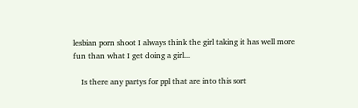lesbian porn shoot I always think the girl taking it has well more fun than what I get doing a girl...

    Is there any partys for ppl that are into this sort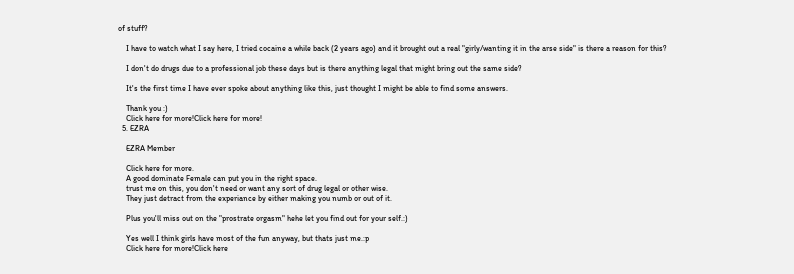of stuff?

    I have to watch what I say here, I tried cocaine a while back (2 years ago) and it brought out a real "girly/wanting it in the arse side" is there a reason for this?

    I don't do drugs due to a professional job these days but is there anything legal that might bring out the same side?

    It's the first time I have ever spoke about anything like this, just thought I might be able to find some answers.

    Thank you :)
    Click here for more!Click here for more!
  5. EZRA

    EZRA Member

    Click here for more.
    A good dominate Female can put you in the right space.
    trust me on this, you don't need or want any sort of drug legal or other wise.
    They just detract from the experiance by either making you numb or out of it.

    Plus you'll miss out on the "prostrate orgasm" hehe let you find out for your self.:)

    Yes well I think girls have most of the fun anyway, but thats just me.:p
    Click here for more!Click here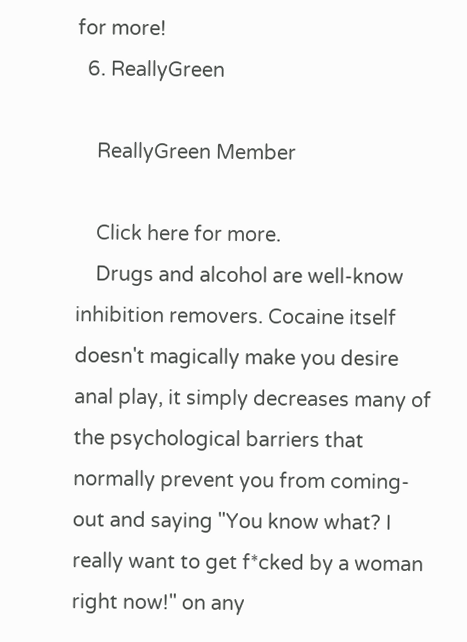for more!
  6. ReallyGreen

    ReallyGreen Member

    Click here for more.
    Drugs and alcohol are well-know inhibition removers. Cocaine itself doesn't magically make you desire anal play, it simply decreases many of the psychological barriers that normally prevent you from coming-out and saying "You know what? I really want to get f*cked by a woman right now!" on any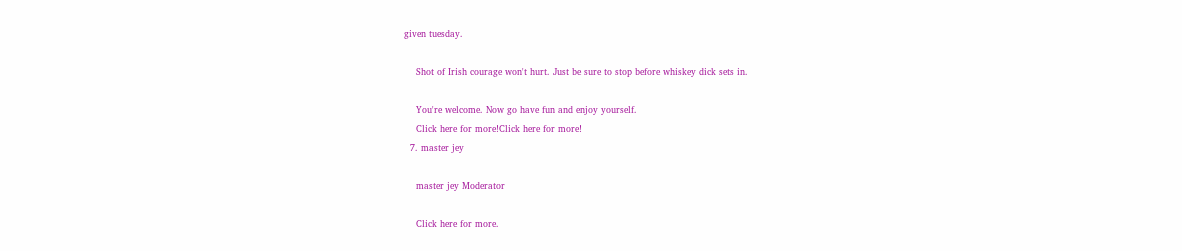given tuesday.

    Shot of Irish courage won't hurt. Just be sure to stop before whiskey dick sets in.

    You're welcome. Now go have fun and enjoy yourself.
    Click here for more!Click here for more!
  7. master jey

    master jey Moderator

    Click here for more.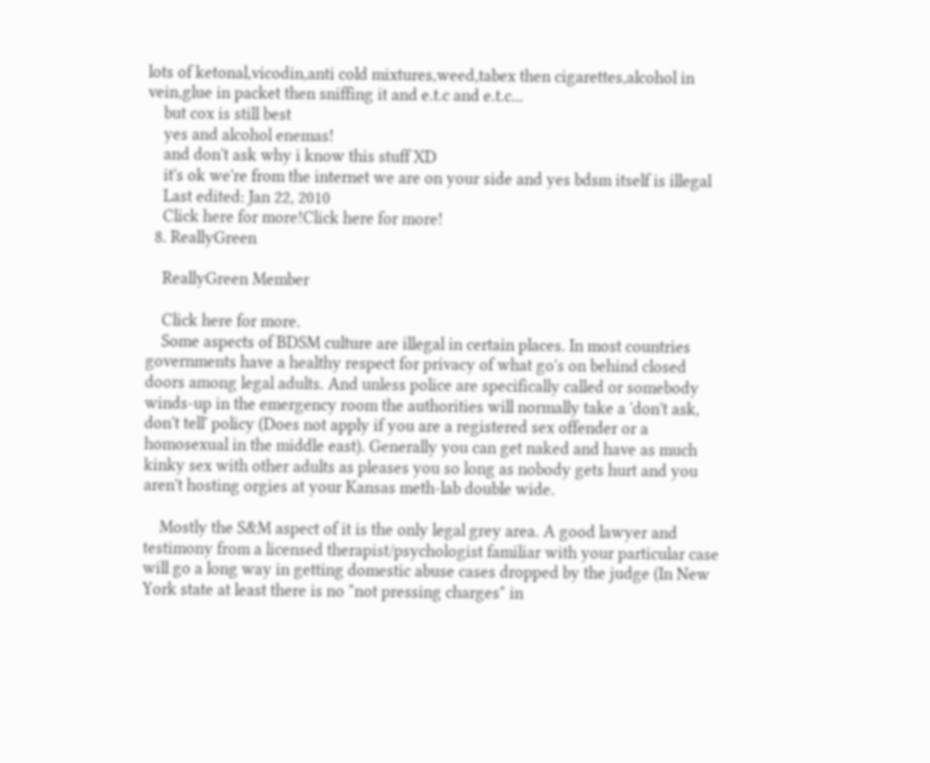lots of ketonal,vicodin,anti cold mixtures,weed,tabex then cigarettes,alcohol in vein,glue in packet then sniffing it and e.t.c and e.t.c...
    but cox is still best
    yes and alcohol enemas!
    and don't ask why i know this stuff XD
    it's ok we're from the internet we are on your side and yes bdsm itself is illegal
    Last edited: Jan 22, 2010
    Click here for more!Click here for more!
  8. ReallyGreen

    ReallyGreen Member

    Click here for more.
    Some aspects of BDSM culture are illegal in certain places. In most countries governments have a healthy respect for privacy of what go's on behind closed doors among legal adults. And unless police are specifically called or somebody winds-up in the emergency room the authorities will normally take a 'don't ask, don't tell' policy (Does not apply if you are a registered sex offender or a homosexual in the middle east). Generally you can get naked and have as much kinky sex with other adults as pleases you so long as nobody gets hurt and you aren't hosting orgies at your Kansas meth-lab double wide.

    Mostly the S&M aspect of it is the only legal grey area. A good lawyer and testimony from a licensed therapist/psychologist familiar with your particular case will go a long way in getting domestic abuse cases dropped by the judge (In New York state at least there is no "not pressing charges" in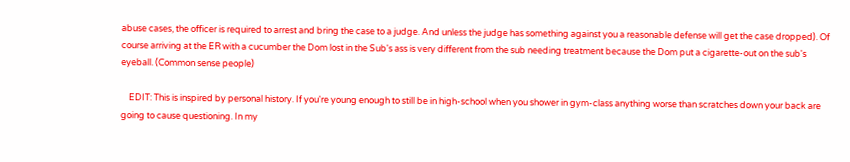abuse cases, the officer is required to arrest and bring the case to a judge. And unless the judge has something against you a reasonable defense will get the case dropped). Of course arriving at the ER with a cucumber the Dom lost in the Sub's ass is very different from the sub needing treatment because the Dom put a cigarette-out on the sub's eyeball. (Common sense people)

    EDIT: This is inspired by personal history. If you're young enough to still be in high-school when you shower in gym-class anything worse than scratches down your back are going to cause questioning. In my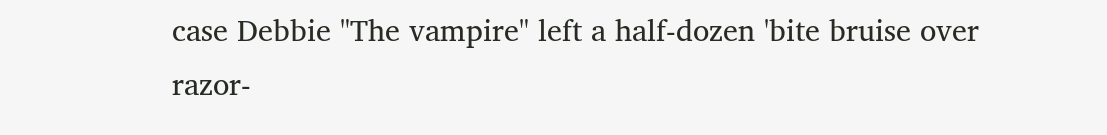case Debbie "The vampire" left a half-dozen 'bite bruise over razor-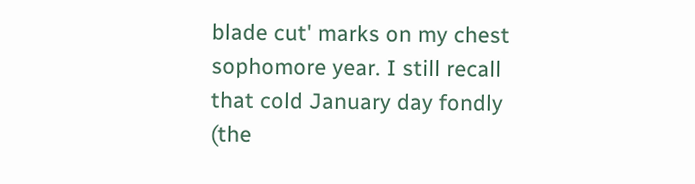blade cut' marks on my chest sophomore year. I still recall that cold January day fondly (the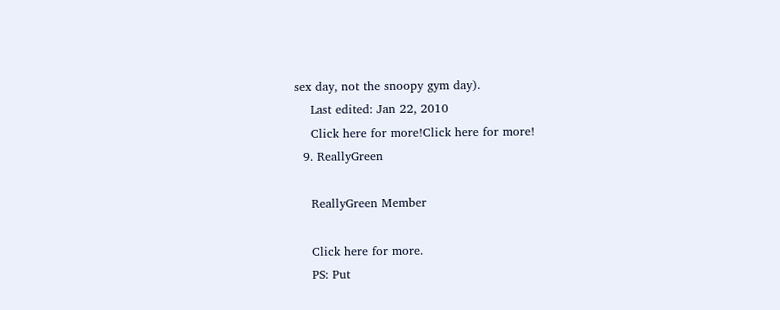sex day, not the snoopy gym day).
    Last edited: Jan 22, 2010
    Click here for more!Click here for more!
  9. ReallyGreen

    ReallyGreen Member

    Click here for more.
    PS: Put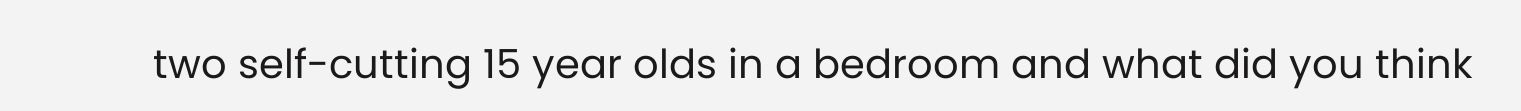two self-cutting 15 year olds in a bedroom and what did you think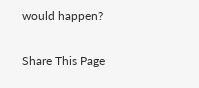would happen?

Share This Page